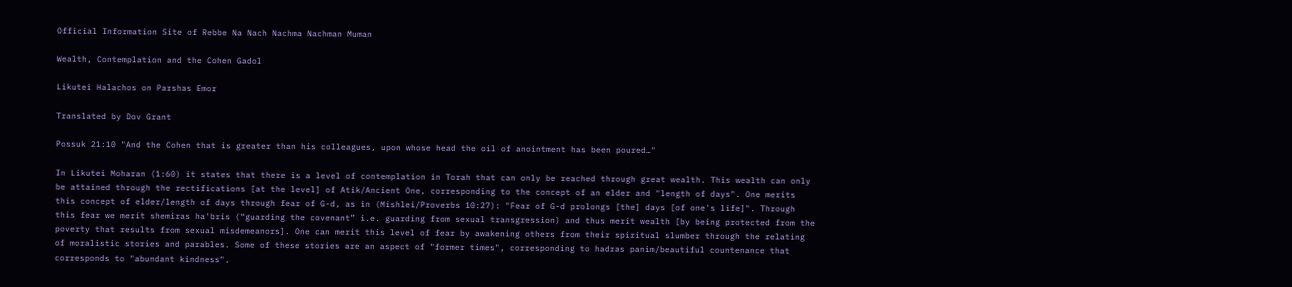Official Information Site of Rebbe Na Nach Nachma Nachman Muman

Wealth, Contemplation and the Cohen Gadol

Likutei Halachos on Parshas Emor

Translated by Dov Grant

Possuk 21:10 "And the Cohen that is greater than his colleagues, upon whose head the oil of anointment has been poured…"

In Likutei Moharan (1:60) it states that there is a level of contemplation in Torah that can only be reached through great wealth. This wealth can only be attained through the rectifications [at the level] of Atik/Ancient One, corresponding to the concept of an elder and "length of days". One merits this concept of elder/length of days through fear of G-d, as in (Mishlei/Proverbs 10:27): "Fear of G-d prolongs [the] days [of one's life]". Through this fear we merit shemiras ha'bris (“guarding the covenant” i.e. guarding from sexual transgression) and thus merit wealth [by being protected from the poverty that results from sexual misdemeanors]. One can merit this level of fear by awakening others from their spiritual slumber through the relating of moralistic stories and parables. Some of these stories are an aspect of "former times", corresponding to hadras panim/beautiful countenance that corresponds to "abundant kindness".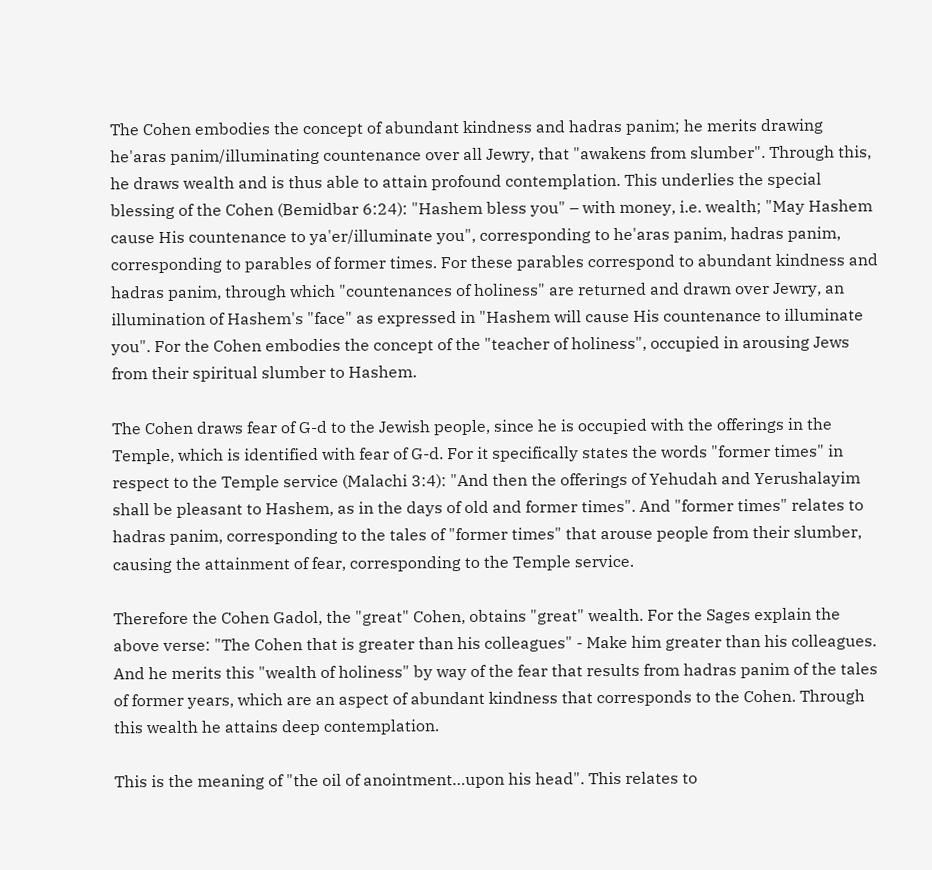The Cohen embodies the concept of abundant kindness and hadras panim; he merits drawing he'aras panim/illuminating countenance over all Jewry, that "awakens from slumber". Through this, he draws wealth and is thus able to attain profound contemplation. This underlies the special blessing of the Cohen (Bemidbar 6:24): "Hashem bless you" – with money, i.e. wealth; "May Hashem cause His countenance to ya'er/illuminate you", corresponding to he'aras panim, hadras panim, corresponding to parables of former times. For these parables correspond to abundant kindness and hadras panim, through which "countenances of holiness" are returned and drawn over Jewry, an illumination of Hashem's "face" as expressed in "Hashem will cause His countenance to illuminate you". For the Cohen embodies the concept of the "teacher of holiness", occupied in arousing Jews from their spiritual slumber to Hashem.

The Cohen draws fear of G-d to the Jewish people, since he is occupied with the offerings in the Temple, which is identified with fear of G-d. For it specifically states the words "former times" in respect to the Temple service (Malachi 3:4): "And then the offerings of Yehudah and Yerushalayim shall be pleasant to Hashem, as in the days of old and former times". And "former times" relates to hadras panim, corresponding to the tales of "former times" that arouse people from their slumber, causing the attainment of fear, corresponding to the Temple service.

Therefore the Cohen Gadol, the "great" Cohen, obtains "great" wealth. For the Sages explain the above verse: "The Cohen that is greater than his colleagues" - Make him greater than his colleagues. And he merits this "wealth of holiness" by way of the fear that results from hadras panim of the tales of former years, which are an aspect of abundant kindness that corresponds to the Cohen. Through this wealth he attains deep contemplation.

This is the meaning of "the oil of anointment…upon his head". This relates to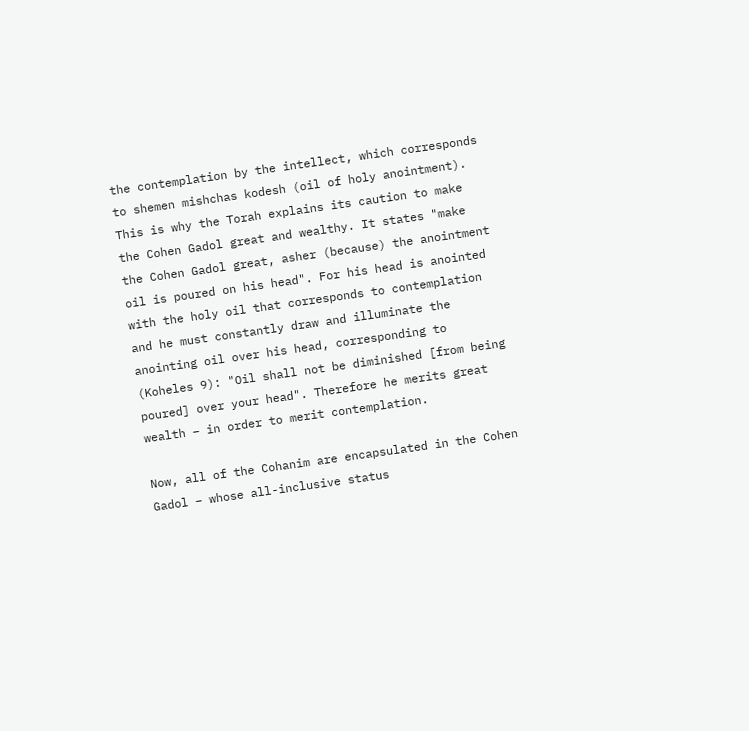the contemplation by the intellect, which corresponds to shemen mishchas kodesh (oil of holy anointment). This is why the Torah explains its caution to make the Cohen Gadol great and wealthy. It states "make the Cohen Gadol great, asher (because) the anointment oil is poured on his head". For his head is anointed with the holy oil that corresponds to contemplation and he must constantly draw and illuminate the anointing oil over his head, corresponding to (Koheles 9): "Oil shall not be diminished [from being poured] over your head". Therefore he merits great wealth – in order to merit contemplation.

Now, all of the Cohanim are encapsulated in the Cohen Gadol – whose all-inclusive status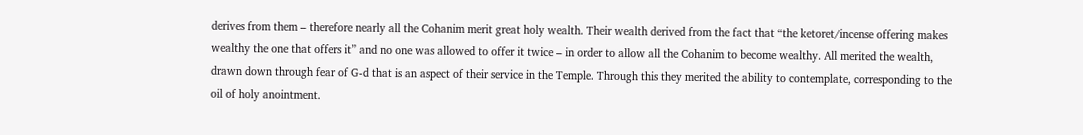derives from them – therefore nearly all the Cohanim merit great holy wealth. Their wealth derived from the fact that “the ketoret/incense offering makes wealthy the one that offers it” and no one was allowed to offer it twice – in order to allow all the Cohanim to become wealthy. All merited the wealth, drawn down through fear of G-d that is an aspect of their service in the Temple. Through this they merited the ability to contemplate, corresponding to the oil of holy anointment.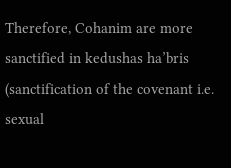Therefore, Cohanim are more sanctified in kedushas ha’bris (sanctification of the covenant i.e. sexual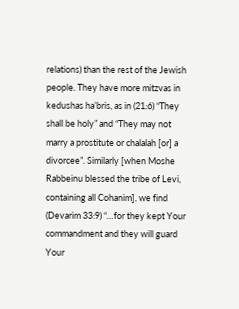relations) than the rest of the Jewish people. They have more mitzvas in kedushas ha’bris, as in (21:6) “They shall be holy” and “They may not marry a prostitute or chalalah [or] a divorcee”. Similarly [when Moshe Rabbeinu blessed the tribe of Levi, containing all Cohanim], we find (Devarim 33:9) “…for they kept Your commandment and they will guard Your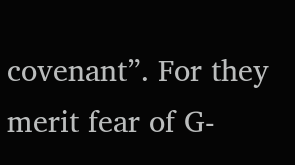covenant”. For they merit fear of G-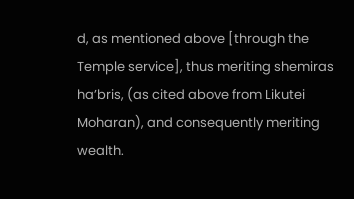d, as mentioned above [through the Temple service], thus meriting shemiras ha’bris, (as cited above from Likutei Moharan), and consequently meriting wealth.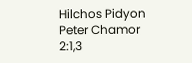Hilchos Pidyon Peter Chamor 2:1,3